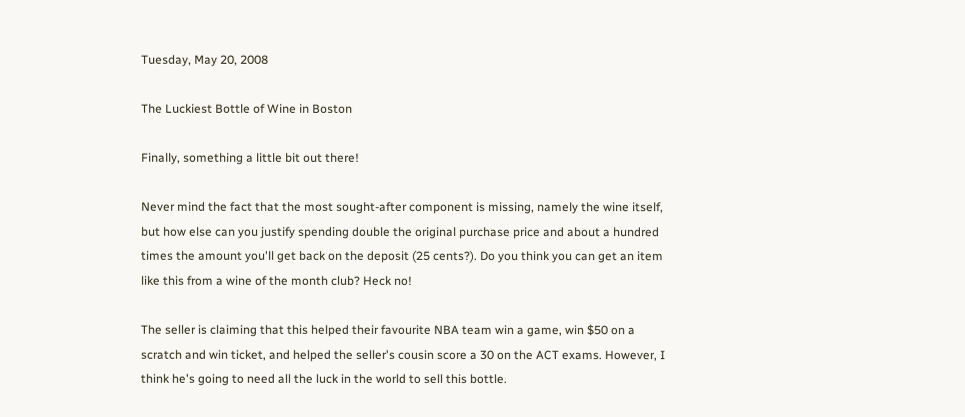Tuesday, May 20, 2008

The Luckiest Bottle of Wine in Boston

Finally, something a little bit out there!

Never mind the fact that the most sought-after component is missing, namely the wine itself, but how else can you justify spending double the original purchase price and about a hundred times the amount you'll get back on the deposit (25 cents?). Do you think you can get an item like this from a wine of the month club? Heck no!

The seller is claiming that this helped their favourite NBA team win a game, win $50 on a scratch and win ticket, and helped the seller's cousin score a 30 on the ACT exams. However, I think he's going to need all the luck in the world to sell this bottle.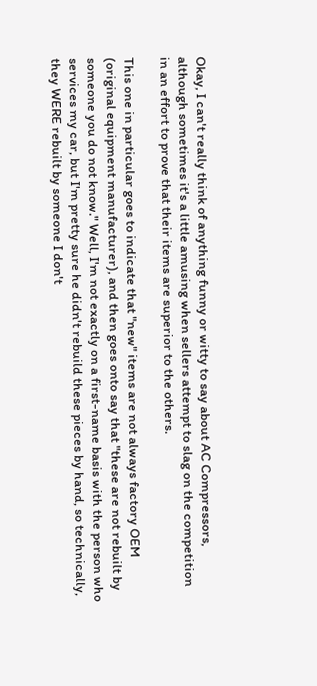Okay, I can't really think of anything funny or witty to say about AC Compressors, although sometimes it's a little amusing when sellers attempt to slag on the competition in an effort to prove that their items are superior to the others.

This one in particular goes to indicate that "new" items are not always factory OEM (original equipment manufacturer), and then goes onto say that "these are not rebuilt by someone you do not know." Well, I'm not exactly on a first-name basis with the person who services my car, but I'm pretty sure he didn't rebuild these pieces by hand, so technically, they WERE rebuilt by someone I don't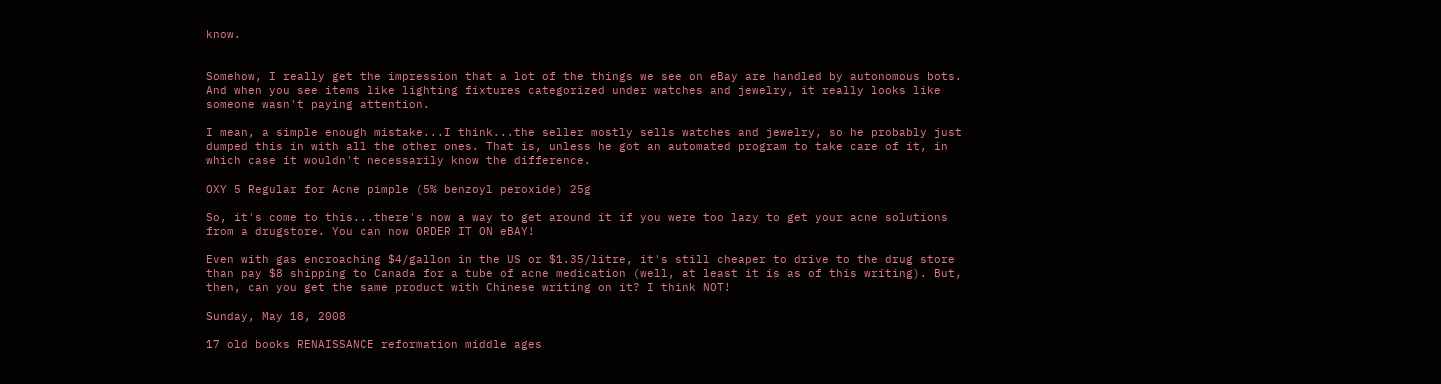know.


Somehow, I really get the impression that a lot of the things we see on eBay are handled by autonomous bots. And when you see items like lighting fixtures categorized under watches and jewelry, it really looks like someone wasn't paying attention.

I mean, a simple enough mistake...I think...the seller mostly sells watches and jewelry, so he probably just dumped this in with all the other ones. That is, unless he got an automated program to take care of it, in which case it wouldn't necessarily know the difference.

OXY 5 Regular for Acne pimple (5% benzoyl peroxide) 25g

So, it's come to this...there's now a way to get around it if you were too lazy to get your acne solutions from a drugstore. You can now ORDER IT ON eBAY!

Even with gas encroaching $4/gallon in the US or $1.35/litre, it's still cheaper to drive to the drug store than pay $8 shipping to Canada for a tube of acne medication (well, at least it is as of this writing). But, then, can you get the same product with Chinese writing on it? I think NOT!

Sunday, May 18, 2008

17 old books RENAISSANCE reformation middle ages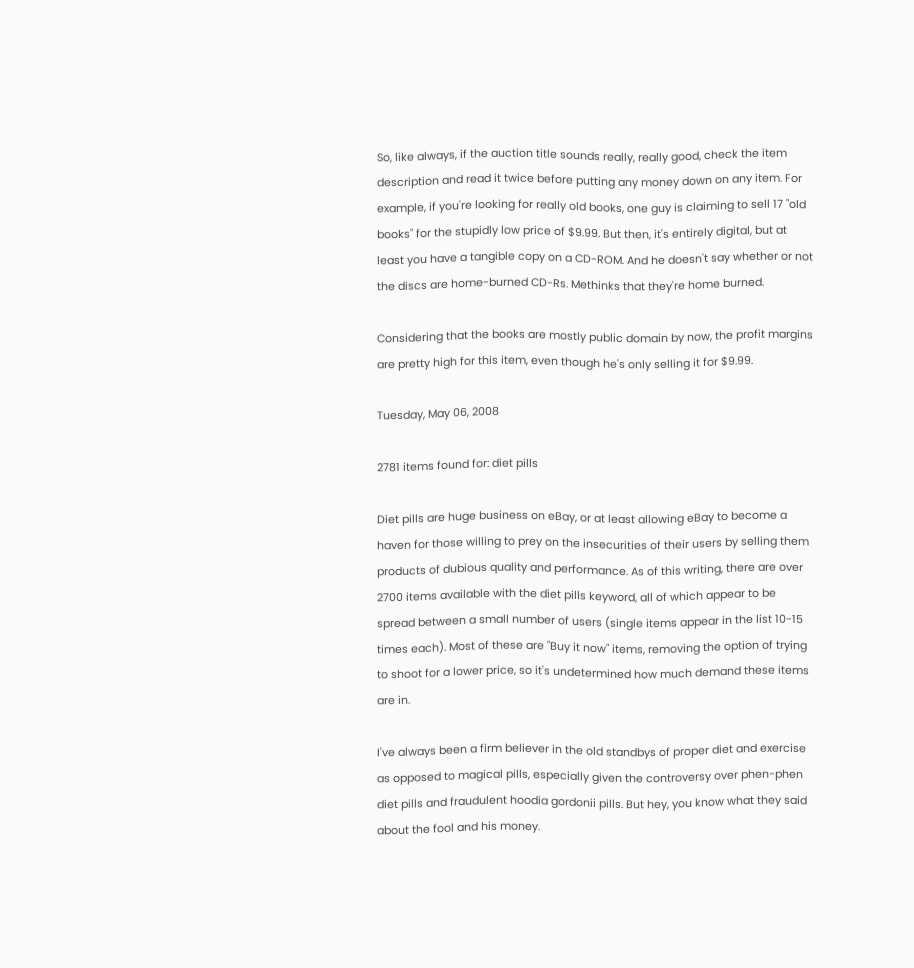So, like always, if the auction title sounds really, really good, check the item description and read it twice before putting any money down on any item. For example, if you're looking for really old books, one guy is claiming to sell 17 "old books" for the stupidly low price of $9.99. But then, it's entirely digital, but at least you have a tangible copy on a CD-ROM. And he doesn't say whether or not the discs are home-burned CD-Rs. Methinks that they're home burned.

Considering that the books are mostly public domain by now, the profit margins are pretty high for this item, even though he's only selling it for $9.99.

Tuesday, May 06, 2008

2781 items found for: diet pills

Diet pills are huge business on eBay, or at least allowing eBay to become a haven for those willing to prey on the insecurities of their users by selling them products of dubious quality and performance. As of this writing, there are over 2700 items available with the diet pills keyword, all of which appear to be spread between a small number of users (single items appear in the list 10-15 times each). Most of these are "Buy it now" items, removing the option of trying to shoot for a lower price, so it's undetermined how much demand these items are in.

I've always been a firm believer in the old standbys of proper diet and exercise as opposed to magical pills, especially given the controversy over phen-phen diet pills and fraudulent hoodia gordonii pills. But hey, you know what they said about the fool and his money.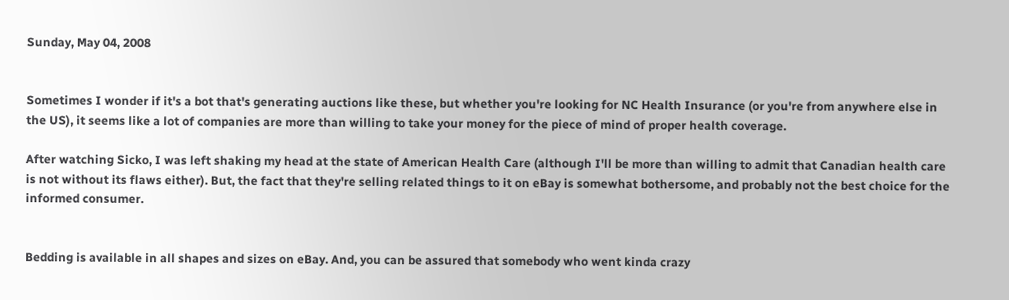Sunday, May 04, 2008


Sometimes I wonder if it's a bot that's generating auctions like these, but whether you're looking for NC Health Insurance (or you're from anywhere else in the US), it seems like a lot of companies are more than willing to take your money for the piece of mind of proper health coverage.

After watching Sicko, I was left shaking my head at the state of American Health Care (although I'll be more than willing to admit that Canadian health care is not without its flaws either). But, the fact that they're selling related things to it on eBay is somewhat bothersome, and probably not the best choice for the informed consumer.


Bedding is available in all shapes and sizes on eBay. And, you can be assured that somebody who went kinda crazy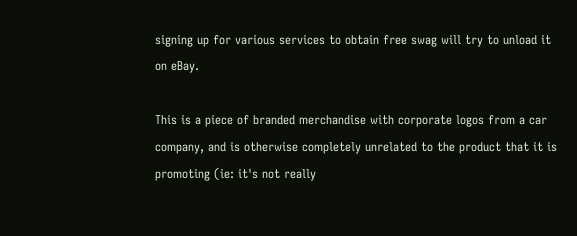signing up for various services to obtain free swag will try to unload it on eBay.

This is a piece of branded merchandise with corporate logos from a car company, and is otherwise completely unrelated to the product that it is promoting (ie: it's not really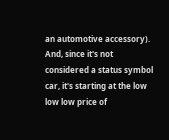an automotive accessory). And, since it's not considered a status symbol car, it's starting at the low low low price of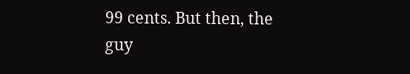99 cents. But then, the guy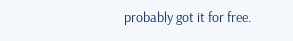probably got it for free.